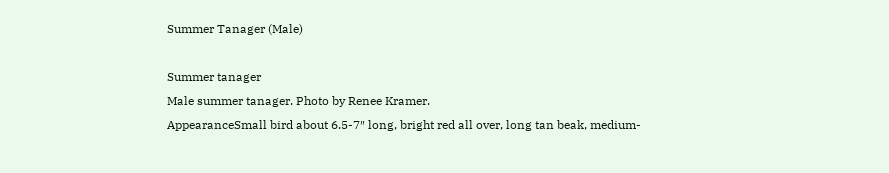Summer Tanager (Male)

Summer tanager
Male summer tanager. Photo by Renee Kramer.
AppearanceSmall bird about 6.5-7″ long, bright red all over, long tan beak, medium-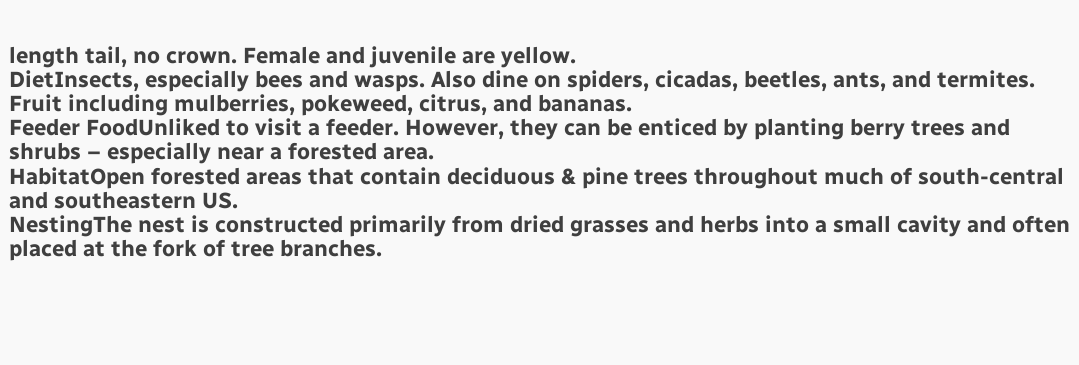length tail, no crown. Female and juvenile are yellow.
DietInsects, especially bees and wasps. Also dine on spiders, cicadas, beetles, ants, and termites. Fruit including mulberries, pokeweed, citrus, and bananas.
Feeder FoodUnliked to visit a feeder. However, they can be enticed by planting berry trees and shrubs – especially near a forested area.
HabitatOpen forested areas that contain deciduous & pine trees throughout much of south-central and southeastern US.
NestingThe nest is constructed primarily from dried grasses and herbs into a small cavity and often placed at the fork of tree branches.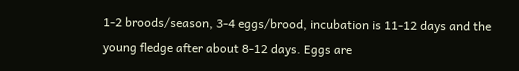1-2 broods/season, 3-4 eggs/brood, incubation is 11-12 days and the young fledge after about 8-12 days. Eggs are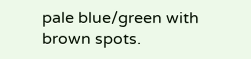pale blue/green with brown spots.